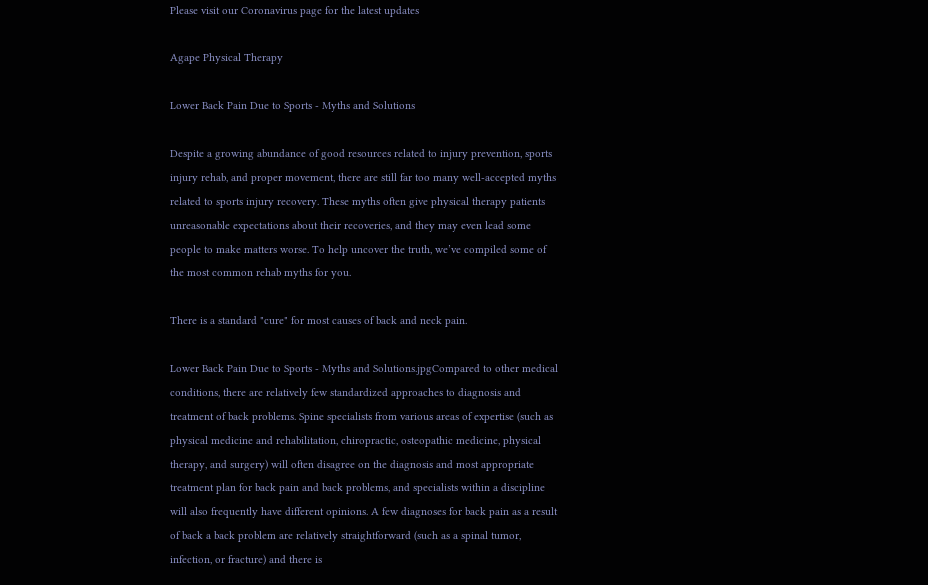Please visit our Coronavirus page for the latest updates

Agape Physical Therapy

Lower Back Pain Due to Sports - Myths and Solutions

Despite a growing abundance of good resources related to injury prevention, sports injury rehab, and proper movement, there are still far too many well-accepted myths related to sports injury recovery. These myths often give physical therapy patients unreasonable expectations about their recoveries, and they may even lead some people to make matters worse. To help uncover the truth, we’ve compiled some of the most common rehab myths for you.

There is a standard "cure" for most causes of back and neck pain.

Lower Back Pain Due to Sports - Myths and Solutions.jpgCompared to other medical conditions, there are relatively few standardized approaches to diagnosis and treatment of back problems. Spine specialists from various areas of expertise (such as physical medicine and rehabilitation, chiropractic, osteopathic medicine, physical therapy, and surgery) will often disagree on the diagnosis and most appropriate treatment plan for back pain and back problems, and specialists within a discipline will also frequently have different opinions. A few diagnoses for back pain as a result of back a back problem are relatively straightforward (such as a spinal tumor, infection, or fracture) and there is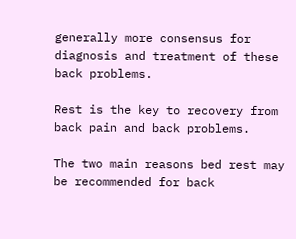generally more consensus for diagnosis and treatment of these back problems.

Rest is the key to recovery from back pain and back problems.

The two main reasons bed rest may be recommended for back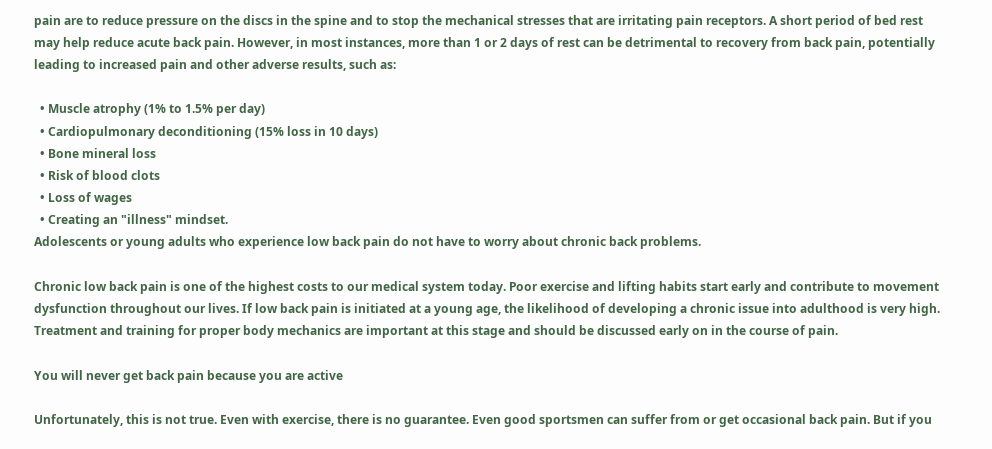pain are to reduce pressure on the discs in the spine and to stop the mechanical stresses that are irritating pain receptors. A short period of bed rest may help reduce acute back pain. However, in most instances, more than 1 or 2 days of rest can be detrimental to recovery from back pain, potentially leading to increased pain and other adverse results, such as:

  • Muscle atrophy (1% to 1.5% per day)
  • Cardiopulmonary deconditioning (15% loss in 10 days)
  • Bone mineral loss
  • Risk of blood clots
  • Loss of wages
  • Creating an "illness" mindset.
Adolescents or young adults who experience low back pain do not have to worry about chronic back problems.

Chronic low back pain is one of the highest costs to our medical system today. Poor exercise and lifting habits start early and contribute to movement dysfunction throughout our lives. If low back pain is initiated at a young age, the likelihood of developing a chronic issue into adulthood is very high. Treatment and training for proper body mechanics are important at this stage and should be discussed early on in the course of pain.

You will never get back pain because you are active

Unfortunately, this is not true. Even with exercise, there is no guarantee. Even good sportsmen can suffer from or get occasional back pain. But if you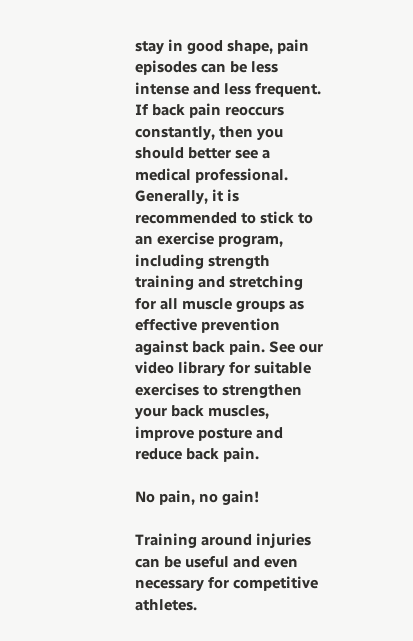stay in good shape, pain episodes can be less intense and less frequent. If back pain reoccurs constantly, then you should better see a medical professional. Generally, it is recommended to stick to an exercise program, including strength training and stretching for all muscle groups as effective prevention against back pain. See our video library for suitable exercises to strengthen your back muscles, improve posture and reduce back pain.

No pain, no gain!

Training around injuries can be useful and even necessary for competitive athletes.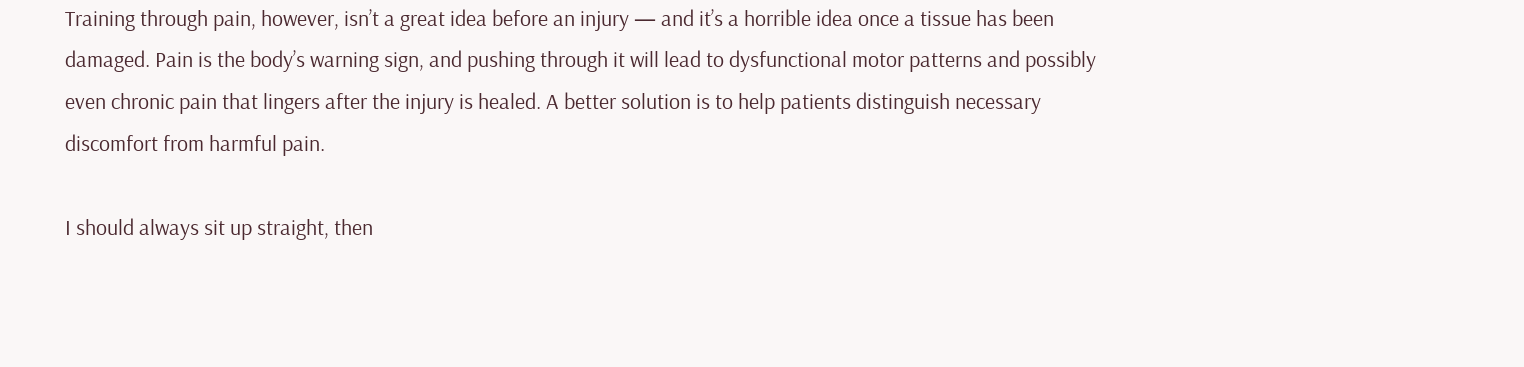Training through pain, however, isn’t a great idea before an injury — and it’s a horrible idea once a tissue has been damaged. Pain is the body’s warning sign, and pushing through it will lead to dysfunctional motor patterns and possibly even chronic pain that lingers after the injury is healed. A better solution is to help patients distinguish necessary discomfort from harmful pain.

I should always sit up straight, then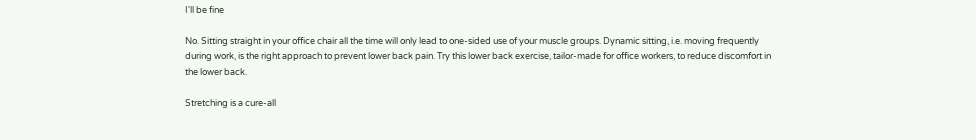I'll be fine

No. Sitting straight in your office chair all the time will only lead to one-sided use of your muscle groups. Dynamic sitting, i.e. moving frequently during work, is the right approach to prevent lower back pain. Try this lower back exercise, tailor-made for office workers, to reduce discomfort in the lower back.

Stretching is a cure-all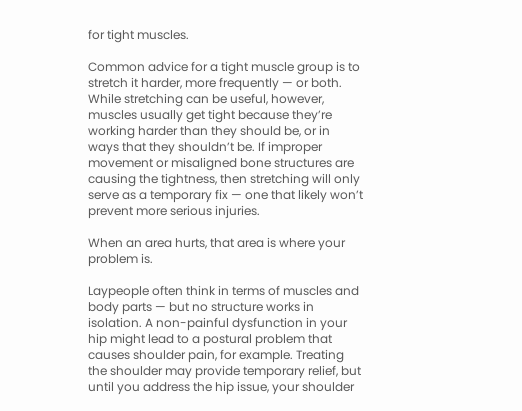for tight muscles.

Common advice for a tight muscle group is to stretch it harder, more frequently — or both. While stretching can be useful, however, muscles usually get tight because they’re working harder than they should be, or in ways that they shouldn’t be. If improper movement or misaligned bone structures are causing the tightness, then stretching will only serve as a temporary fix — one that likely won’t prevent more serious injuries.

When an area hurts, that area is where your problem is.

Laypeople often think in terms of muscles and body parts — but no structure works in isolation. A non-painful dysfunction in your hip might lead to a postural problem that causes shoulder pain, for example. Treating the shoulder may provide temporary relief, but until you address the hip issue, your shoulder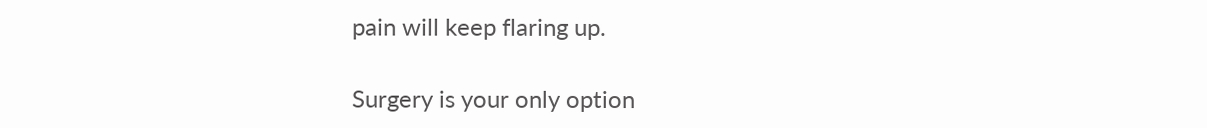pain will keep flaring up.

Surgery is your only option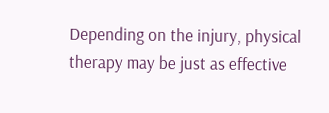Depending on the injury, physical therapy may be just as effective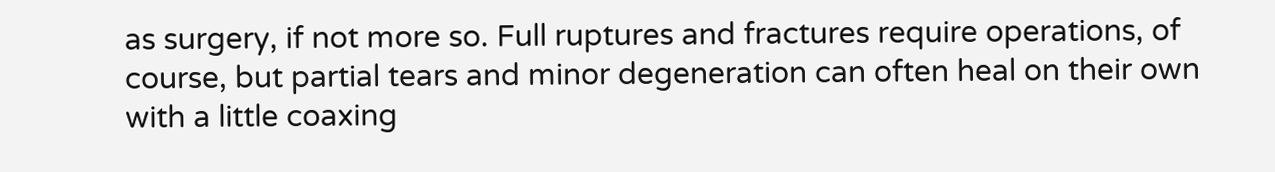as surgery, if not more so. Full ruptures and fractures require operations, of course, but partial tears and minor degeneration can often heal on their own with a little coaxing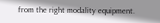from the right modality equipment.